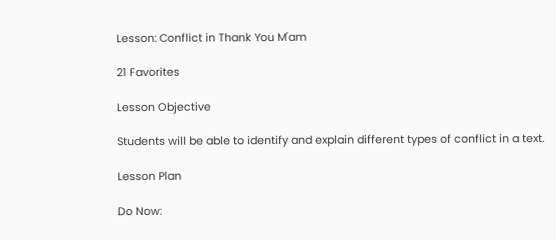Lesson: Conflict in Thank You M'am

21 Favorites

Lesson Objective

Students will be able to identify and explain different types of conflict in a text.

Lesson Plan

Do Now: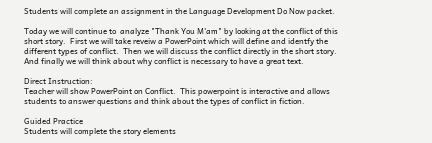Students will complete an assignment in the Language Development Do Now packet.

Today we will continue to  analyze "Thank You M'am" by looking at the conflict of this short story.  First we will take reveiw a PowerPoint which will define and identfy the different types of conflict.  Then we will discuss the conflict directly in the short story. And finally we will think about why conflict is necessary to have a great text.

Direct Instruction:
Teacher will show PowerPoint on Conflict.  This powerpoint is interactive and allows students to answer questions and think about the types of conflict in fiction.

Guided Practice
Students will complete the story elements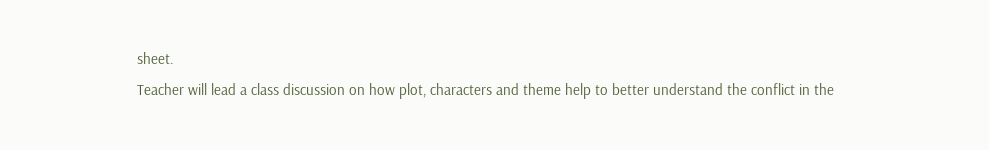sheet.
Teacher will lead a class discussion on how plot, characters and theme help to better understand the conflict in the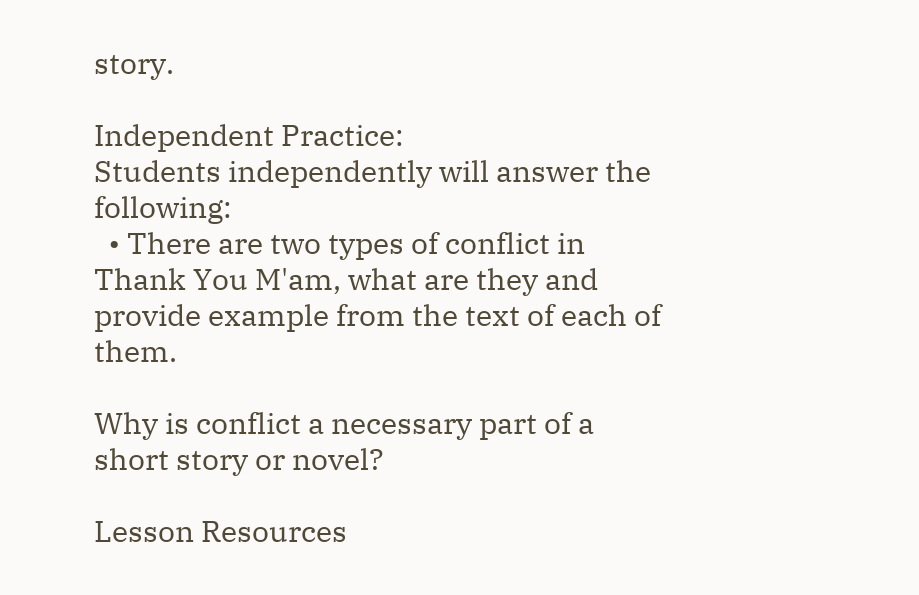story.

Independent Practice:
Students independently will answer the following:
  • There are two types of conflict in Thank You M'am, what are they and provide example from the text of each of them.

Why is conflict a necessary part of a short story or novel?

Lesson Resources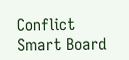Conflict   Smart Board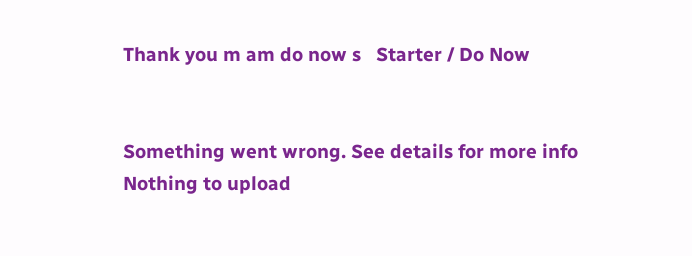Thank you m am do now s   Starter / Do Now


Something went wrong. See details for more info
Nothing to upload